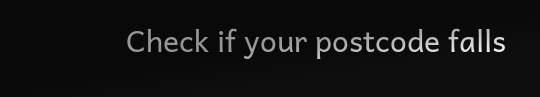Check if your postcode falls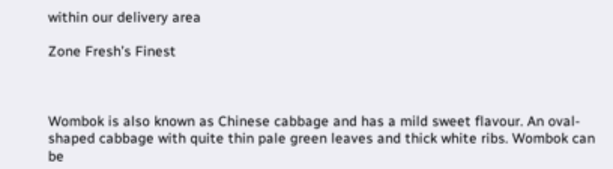within our delivery area

Zone Fresh’s Finest



Wombok is also known as Chinese cabbage and has a mild sweet flavour. An oval-shaped cabbage with quite thin pale green leaves and thick white ribs. Wombok can be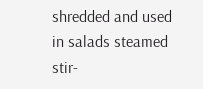shredded and used in salads steamed stir-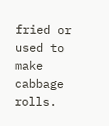fried or used to make cabbage rolls.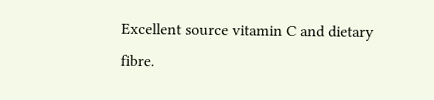Excellent source vitamin C and dietary fibre.